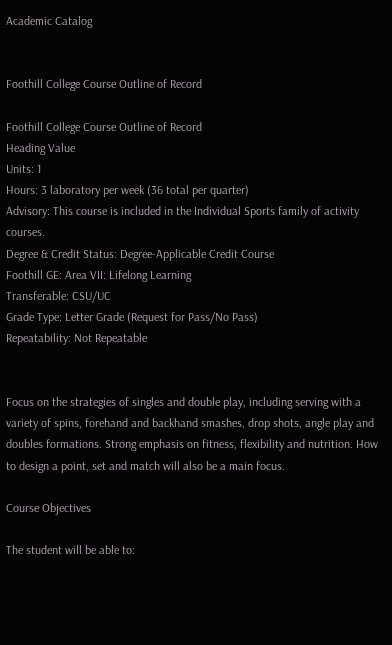Academic Catalog


Foothill College Course Outline of Record

Foothill College Course Outline of Record
Heading Value
Units: 1
Hours: 3 laboratory per week (36 total per quarter)
Advisory: This course is included in the Individual Sports family of activity courses.
Degree & Credit Status: Degree-Applicable Credit Course
Foothill GE: Area VII: Lifelong Learning
Transferable: CSU/UC
Grade Type: Letter Grade (Request for Pass/No Pass)
Repeatability: Not Repeatable


Focus on the strategies of singles and double play, including serving with a variety of spins, forehand and backhand smashes, drop shots, angle play and doubles formations. Strong emphasis on fitness, flexibility and nutrition. How to design a point, set and match will also be a main focus.

Course Objectives

The student will be able to: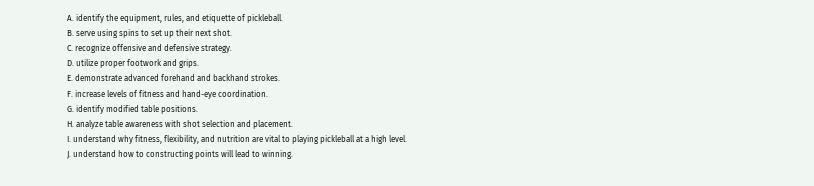A. identify the equipment, rules, and etiquette of pickleball.
B. serve using spins to set up their next shot.
C. recognize offensive and defensive strategy.
D. utilize proper footwork and grips.
E. demonstrate advanced forehand and backhand strokes.
F. increase levels of fitness and hand-eye coordination.
G. identify modified table positions.
H. analyze table awareness with shot selection and placement.
I. understand why fitness, flexibility, and nutrition are vital to playing pickleball at a high level.
J. understand how to constructing points will lead to winning.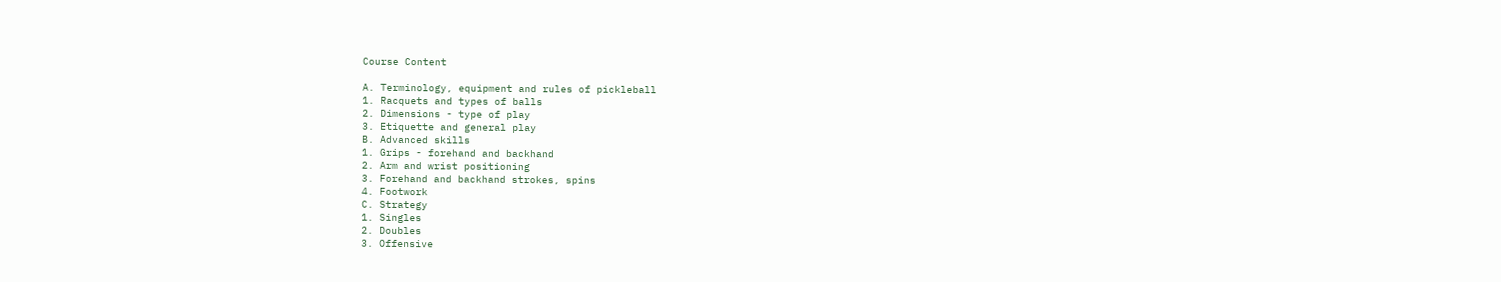Course Content

A. Terminology, equipment and rules of pickleball
1. Racquets and types of balls
2. Dimensions - type of play
3. Etiquette and general play
B. Advanced skills
1. Grips - forehand and backhand
2. Arm and wrist positioning
3. Forehand and backhand strokes, spins
4. Footwork
C. Strategy
1. Singles
2. Doubles
3. Offensive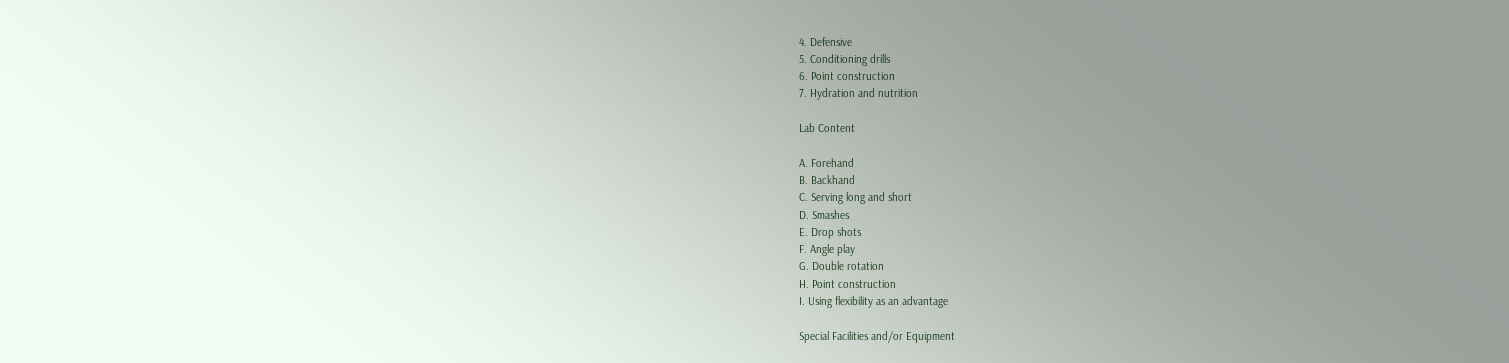4. Defensive
5. Conditioning drills
6. Point construction
7. Hydration and nutrition

Lab Content

A. Forehand
B. Backhand
C. Serving long and short
D. Smashes
E. Drop shots
F. Angle play
G. Double rotation
H. Point construction
I. Using flexibility as an advantage

Special Facilities and/or Equipment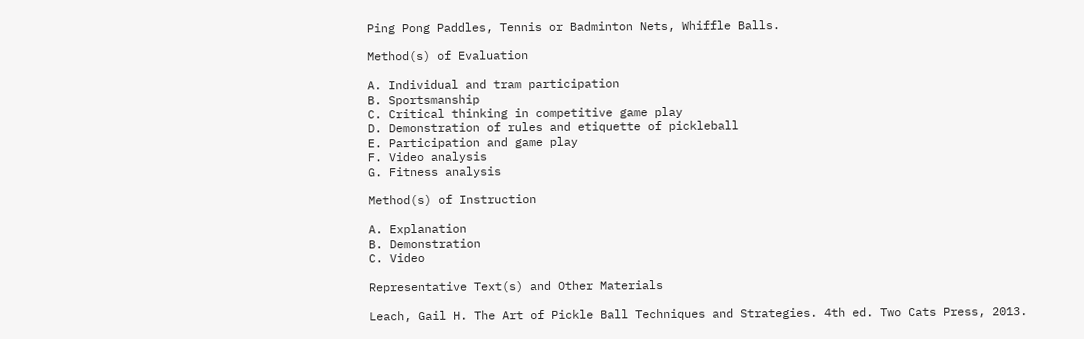Ping Pong Paddles, Tennis or Badminton Nets, Whiffle Balls.

Method(s) of Evaluation

A. Individual and tram participation
B. Sportsmanship
C. Critical thinking in competitive game play
D. Demonstration of rules and etiquette of pickleball
E. Participation and game play
F. Video analysis
G. Fitness analysis

Method(s) of Instruction

A. Explanation
B. Demonstration
C. Video

Representative Text(s) and Other Materials

Leach, Gail H. The Art of Pickle Ball Techniques and Strategies. 4th ed. Two Cats Press, 2013.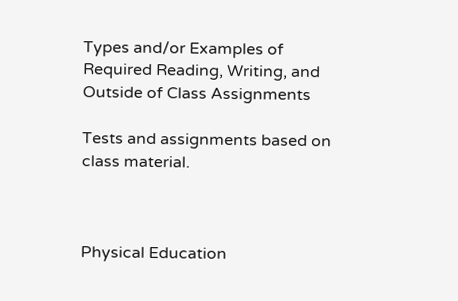Types and/or Examples of Required Reading, Writing, and Outside of Class Assignments

Tests and assignments based on class material.



Physical Education